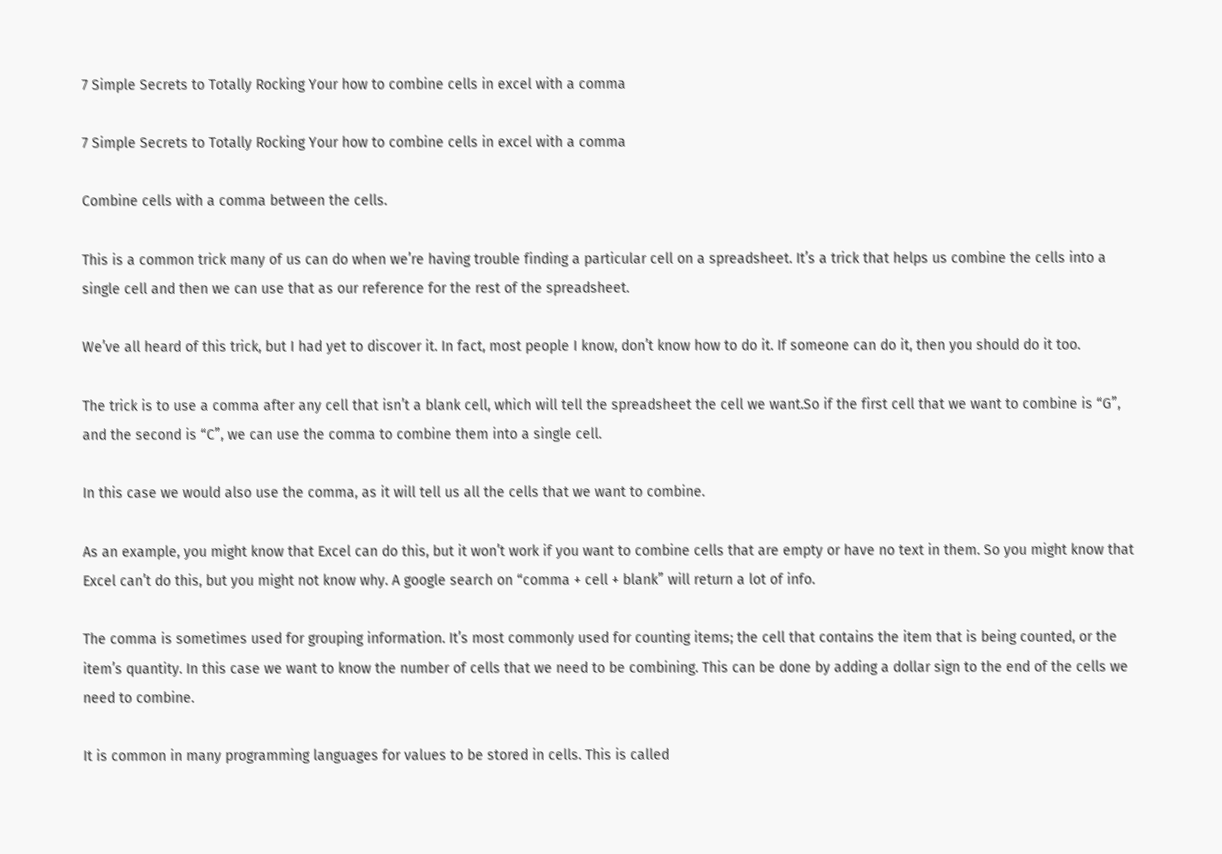7 Simple Secrets to Totally Rocking Your how to combine cells in excel with a comma

7 Simple Secrets to Totally Rocking Your how to combine cells in excel with a comma

Combine cells with a comma between the cells.

This is a common trick many of us can do when we’re having trouble finding a particular cell on a spreadsheet. It’s a trick that helps us combine the cells into a single cell and then we can use that as our reference for the rest of the spreadsheet.

We’ve all heard of this trick, but I had yet to discover it. In fact, most people I know, don’t know how to do it. If someone can do it, then you should do it too.

The trick is to use a comma after any cell that isn’t a blank cell, which will tell the spreadsheet the cell we want.So if the first cell that we want to combine is “G”, and the second is “C”, we can use the comma to combine them into a single cell.

In this case we would also use the comma, as it will tell us all the cells that we want to combine.

As an example, you might know that Excel can do this, but it won’t work if you want to combine cells that are empty or have no text in them. So you might know that Excel can’t do this, but you might not know why. A google search on “comma + cell + blank” will return a lot of info.

The comma is sometimes used for grouping information. It’s most commonly used for counting items; the cell that contains the item that is being counted, or the item’s quantity. In this case we want to know the number of cells that we need to be combining. This can be done by adding a dollar sign to the end of the cells we need to combine.

It is common in many programming languages for values to be stored in cells. This is called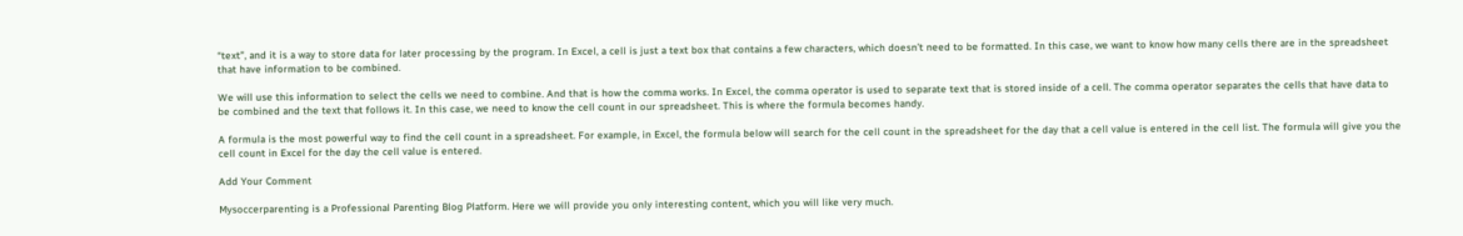“text”, and it is a way to store data for later processing by the program. In Excel, a cell is just a text box that contains a few characters, which doesn’t need to be formatted. In this case, we want to know how many cells there are in the spreadsheet that have information to be combined.

We will use this information to select the cells we need to combine. And that is how the comma works. In Excel, the comma operator is used to separate text that is stored inside of a cell. The comma operator separates the cells that have data to be combined and the text that follows it. In this case, we need to know the cell count in our spreadsheet. This is where the formula becomes handy.

A formula is the most powerful way to find the cell count in a spreadsheet. For example, in Excel, the formula below will search for the cell count in the spreadsheet for the day that a cell value is entered in the cell list. The formula will give you the cell count in Excel for the day the cell value is entered.

Add Your Comment

Mysoccerparenting is a Professional Parenting Blog Platform. Here we will provide you only interesting content, which you will like very much.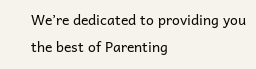We’re dedicated to providing you the best of Parenting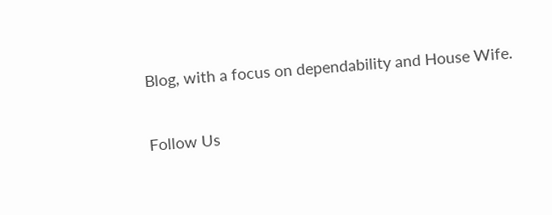Blog, with a focus on dependability and House Wife.

Follow Us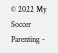© 2022 My Soccer Parenting -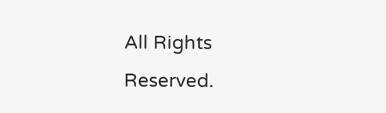All Rights Reserved.